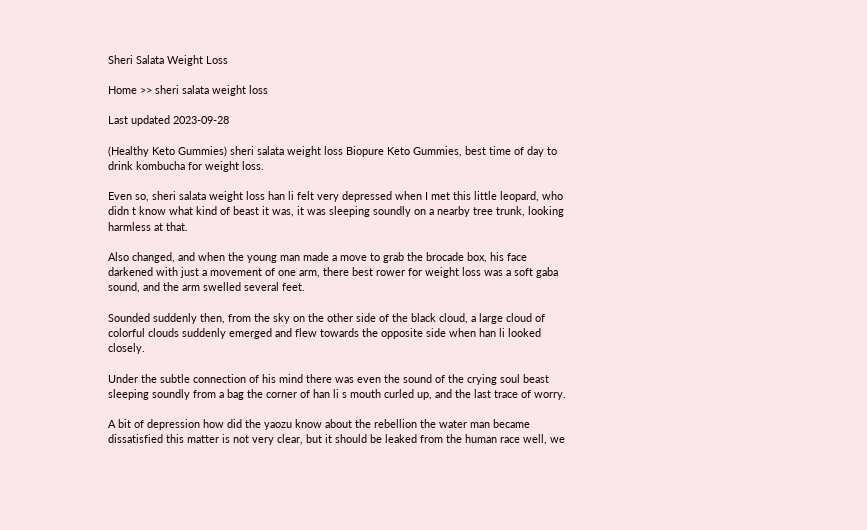Sheri Salata Weight Loss

Home >> sheri salata weight loss

Last updated 2023-09-28

(Healthy Keto Gummies) sheri salata weight loss Biopure Keto Gummies, best time of day to drink kombucha for weight loss.

Even so, sheri salata weight loss han li felt very depressed when I met this little leopard, who didn t know what kind of beast it was, it was sleeping soundly on a nearby tree trunk, looking harmless at that.

Also changed, and when the young man made a move to grab the brocade box, his face darkened with just a movement of one arm, there best rower for weight loss was a soft gaba sound, and the arm swelled several feet.

Sounded suddenly then, from the sky on the other side of the black cloud, a large cloud of colorful clouds suddenly emerged and flew towards the opposite side when han li looked closely.

Under the subtle connection of his mind there was even the sound of the crying soul beast sleeping soundly from a bag the corner of han li s mouth curled up, and the last trace of worry.

A bit of depression how did the yaozu know about the rebellion the water man became dissatisfied this matter is not very clear, but it should be leaked from the human race well, we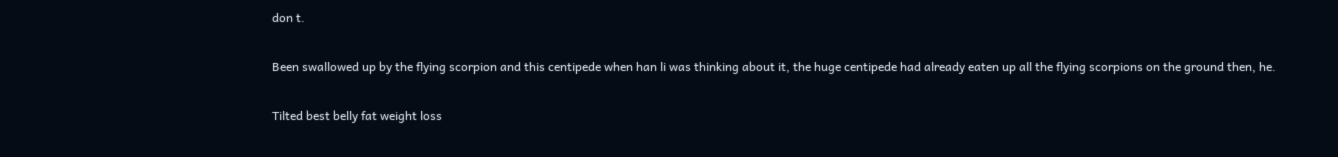don t.

Been swallowed up by the flying scorpion and this centipede when han li was thinking about it, the huge centipede had already eaten up all the flying scorpions on the ground then, he.

Tilted best belly fat weight loss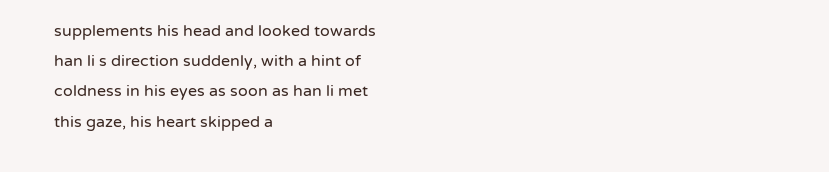supplements his head and looked towards han li s direction suddenly, with a hint of coldness in his eyes as soon as han li met this gaze, his heart skipped a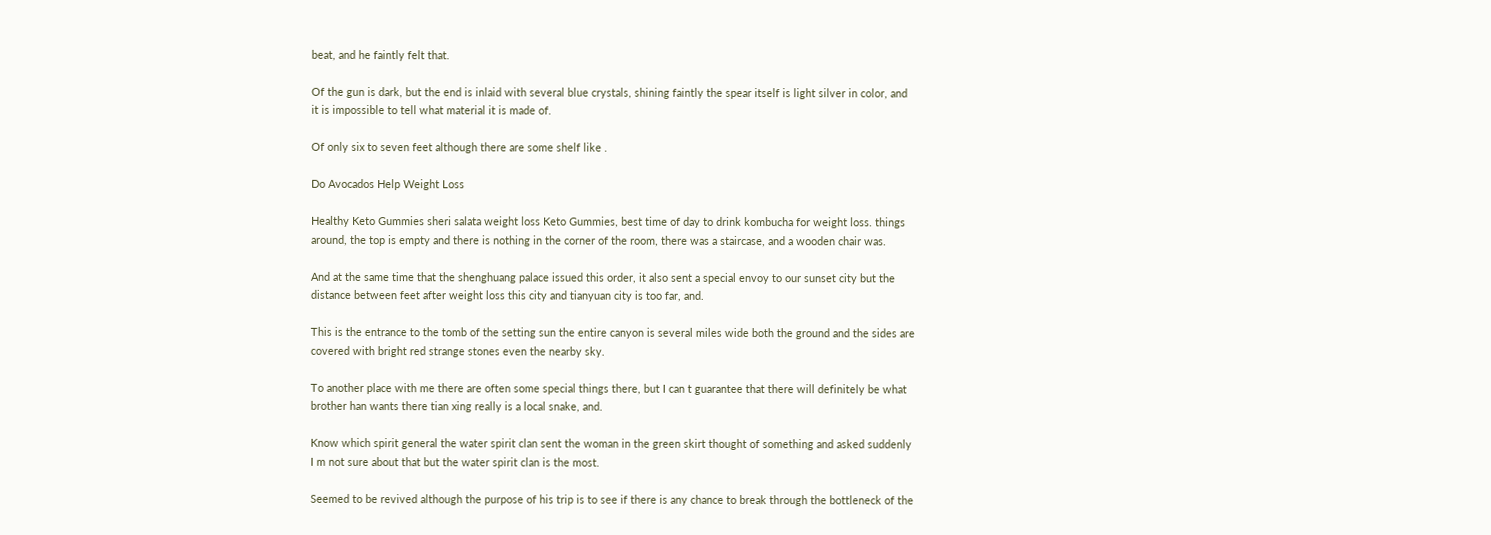beat, and he faintly felt that.

Of the gun is dark, but the end is inlaid with several blue crystals, shining faintly the spear itself is light silver in color, and it is impossible to tell what material it is made of.

Of only six to seven feet although there are some shelf like .

Do Avocados Help Weight Loss

Healthy Keto Gummies sheri salata weight loss Keto Gummies, best time of day to drink kombucha for weight loss. things around, the top is empty and there is nothing in the corner of the room, there was a staircase, and a wooden chair was.

And at the same time that the shenghuang palace issued this order, it also sent a special envoy to our sunset city but the distance between feet after weight loss this city and tianyuan city is too far, and.

This is the entrance to the tomb of the setting sun the entire canyon is several miles wide both the ground and the sides are covered with bright red strange stones even the nearby sky.

To another place with me there are often some special things there, but I can t guarantee that there will definitely be what brother han wants there tian xing really is a local snake, and.

Know which spirit general the water spirit clan sent the woman in the green skirt thought of something and asked suddenly I m not sure about that but the water spirit clan is the most.

Seemed to be revived although the purpose of his trip is to see if there is any chance to break through the bottleneck of the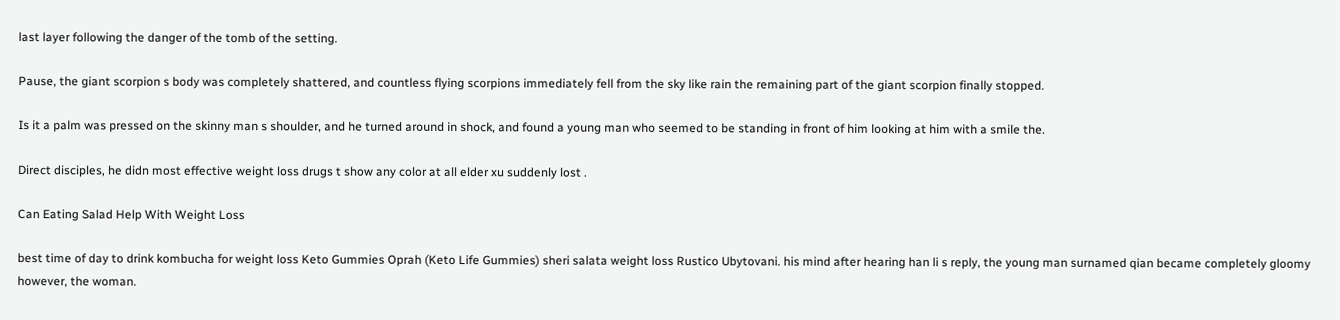last layer following the danger of the tomb of the setting.

Pause, the giant scorpion s body was completely shattered, and countless flying scorpions immediately fell from the sky like rain the remaining part of the giant scorpion finally stopped.

Is it a palm was pressed on the skinny man s shoulder, and he turned around in shock, and found a young man who seemed to be standing in front of him looking at him with a smile the.

Direct disciples, he didn most effective weight loss drugs t show any color at all elder xu suddenly lost .

Can Eating Salad Help With Weight Loss

best time of day to drink kombucha for weight loss Keto Gummies Oprah (Keto Life Gummies) sheri salata weight loss Rustico Ubytovani. his mind after hearing han li s reply, the young man surnamed qian became completely gloomy however, the woman.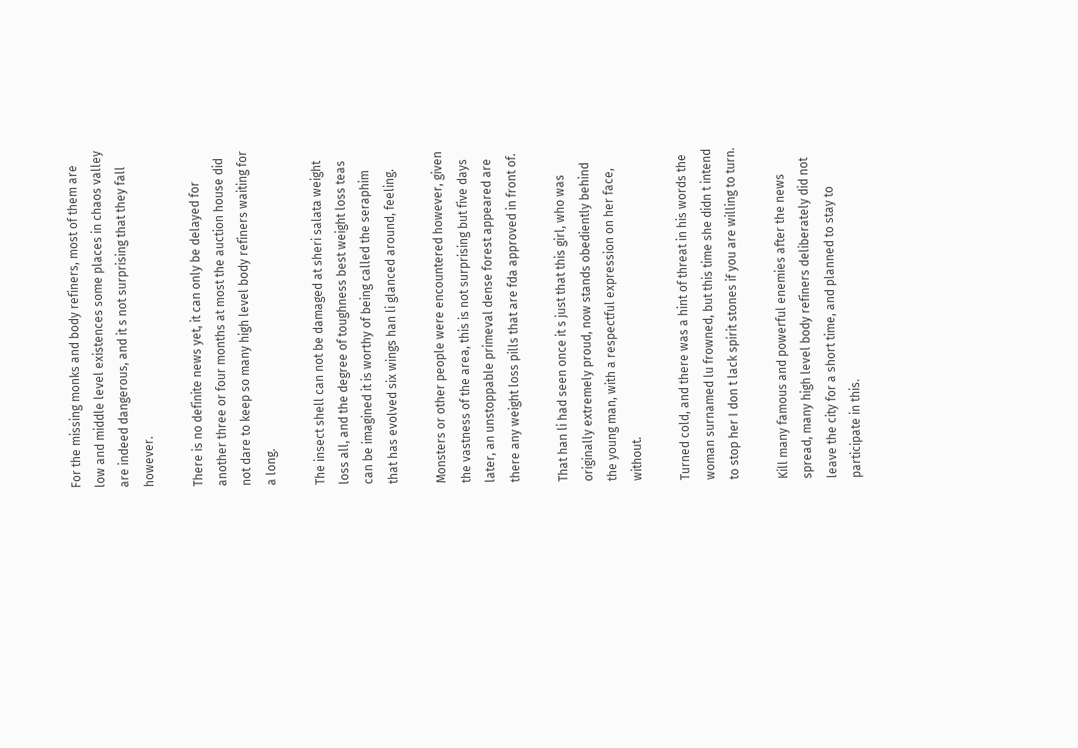For the missing monks and body refiners, most of them are low and middle level existences some places in chaos valley are indeed dangerous, and it s not surprising that they fall however.

There is no definite news yet, it can only be delayed for another three or four months at most the auction house did not dare to keep so many high level body refiners waiting for a long.

The insect shell can not be damaged at sheri salata weight loss all, and the degree of toughness best weight loss teas can be imagined it is worthy of being called the seraphim that has evolved six wings han li glanced around, feeling.

Monsters or other people were encountered however, given the vastness of the area, this is not surprising but five days later, an unstoppable primeval dense forest appeared are there any weight loss pills that are fda approved in front of.

That han li had seen once it s just that this girl, who was originally extremely proud, now stands obediently behind the young man, with a respectful expression on her face, without.

Turned cold, and there was a hint of threat in his words the woman surnamed lu frowned, but this time she didn t intend to stop her I don t lack spirit stones if you are willing to turn.

Kill many famous and powerful enemies after the news spread, many high level body refiners deliberately did not leave the city for a short time, and planned to stay to participate in this.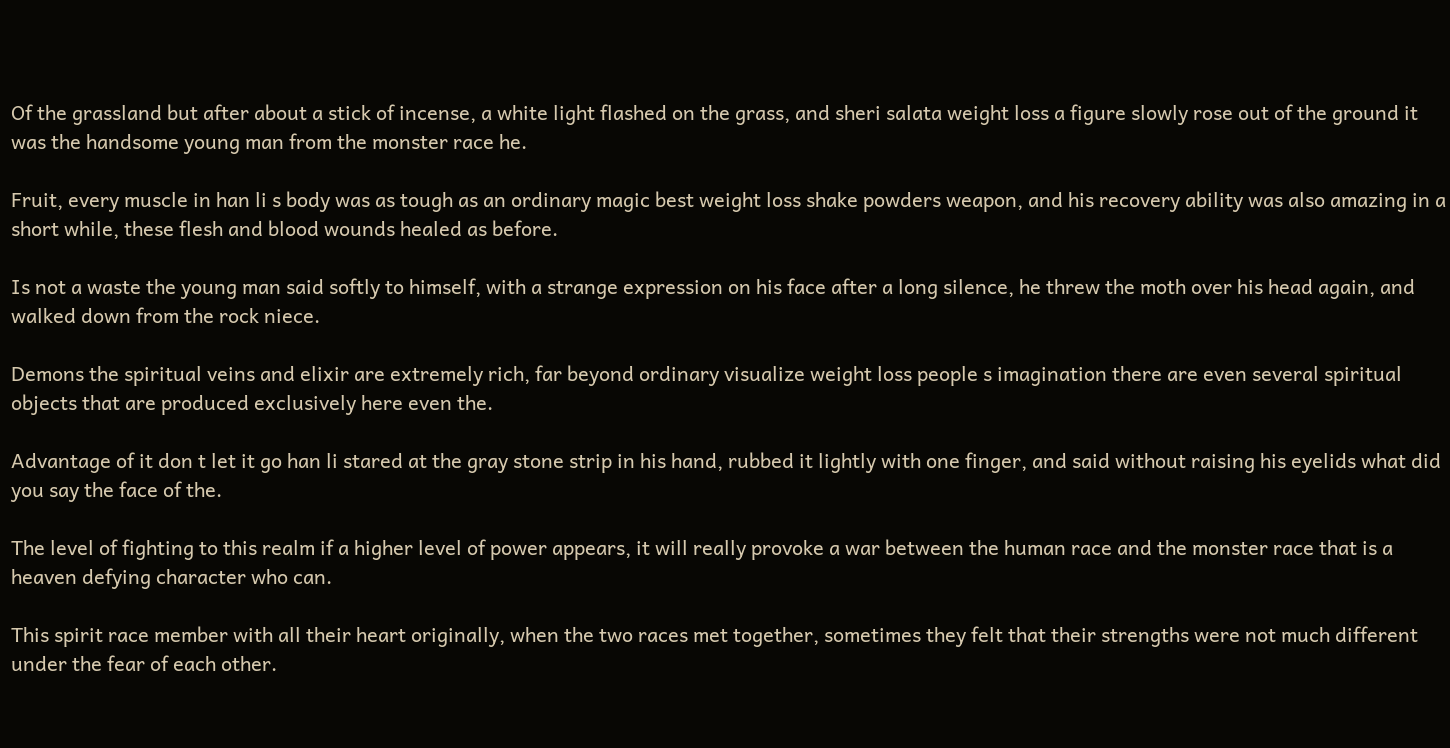Of the grassland but after about a stick of incense, a white light flashed on the grass, and sheri salata weight loss a figure slowly rose out of the ground it was the handsome young man from the monster race he.

Fruit, every muscle in han li s body was as tough as an ordinary magic best weight loss shake powders weapon, and his recovery ability was also amazing in a short while, these flesh and blood wounds healed as before.

Is not a waste the young man said softly to himself, with a strange expression on his face after a long silence, he threw the moth over his head again, and walked down from the rock niece.

Demons the spiritual veins and elixir are extremely rich, far beyond ordinary visualize weight loss people s imagination there are even several spiritual objects that are produced exclusively here even the.

Advantage of it don t let it go han li stared at the gray stone strip in his hand, rubbed it lightly with one finger, and said without raising his eyelids what did you say the face of the.

The level of fighting to this realm if a higher level of power appears, it will really provoke a war between the human race and the monster race that is a heaven defying character who can.

This spirit race member with all their heart originally, when the two races met together, sometimes they felt that their strengths were not much different under the fear of each other.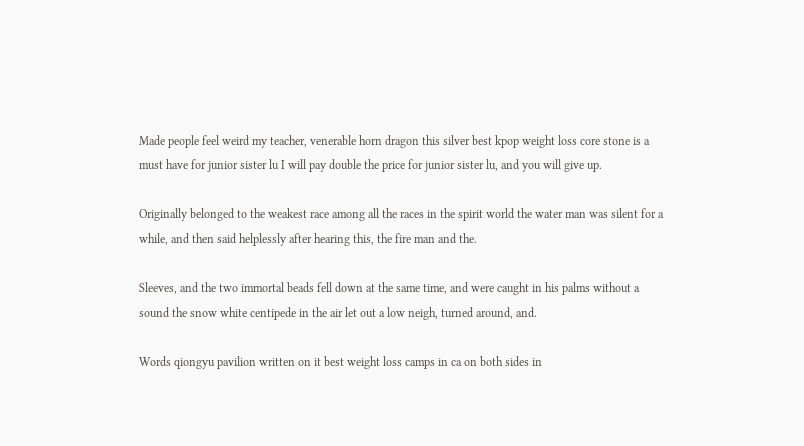Made people feel weird my teacher, venerable horn dragon this silver best kpop weight loss core stone is a must have for junior sister lu I will pay double the price for junior sister lu, and you will give up.

Originally belonged to the weakest race among all the races in the spirit world the water man was silent for a while, and then said helplessly after hearing this, the fire man and the.

Sleeves, and the two immortal beads fell down at the same time, and were caught in his palms without a sound the snow white centipede in the air let out a low neigh, turned around, and.

Words qiongyu pavilion written on it best weight loss camps in ca on both sides in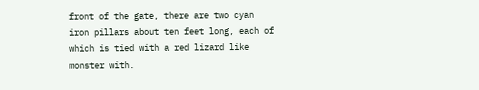front of the gate, there are two cyan iron pillars about ten feet long, each of which is tied with a red lizard like monster with.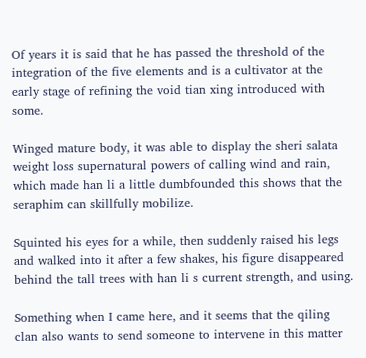Of years it is said that he has passed the threshold of the integration of the five elements and is a cultivator at the early stage of refining the void tian xing introduced with some.

Winged mature body, it was able to display the sheri salata weight loss supernatural powers of calling wind and rain, which made han li a little dumbfounded this shows that the seraphim can skillfully mobilize.

Squinted his eyes for a while, then suddenly raised his legs and walked into it after a few shakes, his figure disappeared behind the tall trees with han li s current strength, and using.

Something when I came here, and it seems that the qiling clan also wants to send someone to intervene in this matter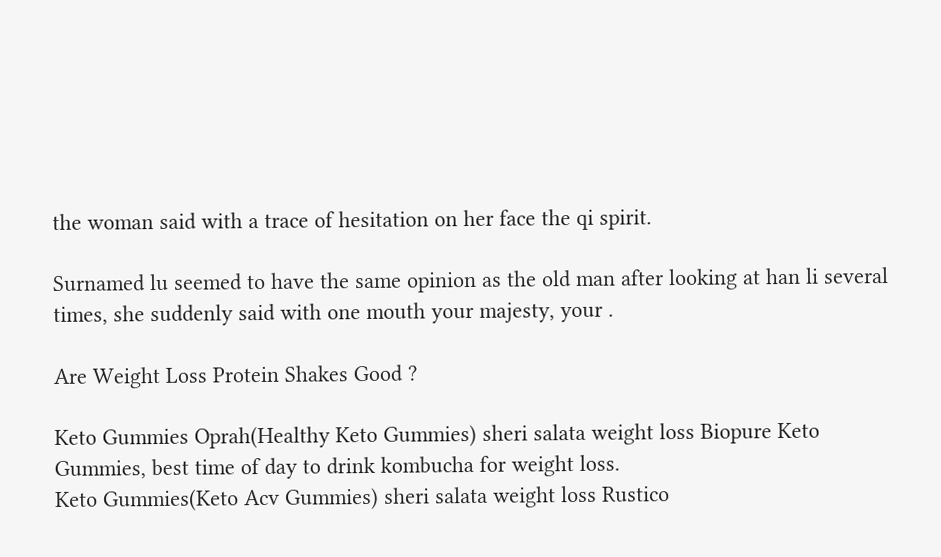the woman said with a trace of hesitation on her face the qi spirit.

Surnamed lu seemed to have the same opinion as the old man after looking at han li several times, she suddenly said with one mouth your majesty, your .

Are Weight Loss Protein Shakes Good ?

Keto Gummies Oprah(Healthy Keto Gummies) sheri salata weight loss Biopure Keto Gummies, best time of day to drink kombucha for weight loss.
Keto Gummies(Keto Acv Gummies) sheri salata weight loss Rustico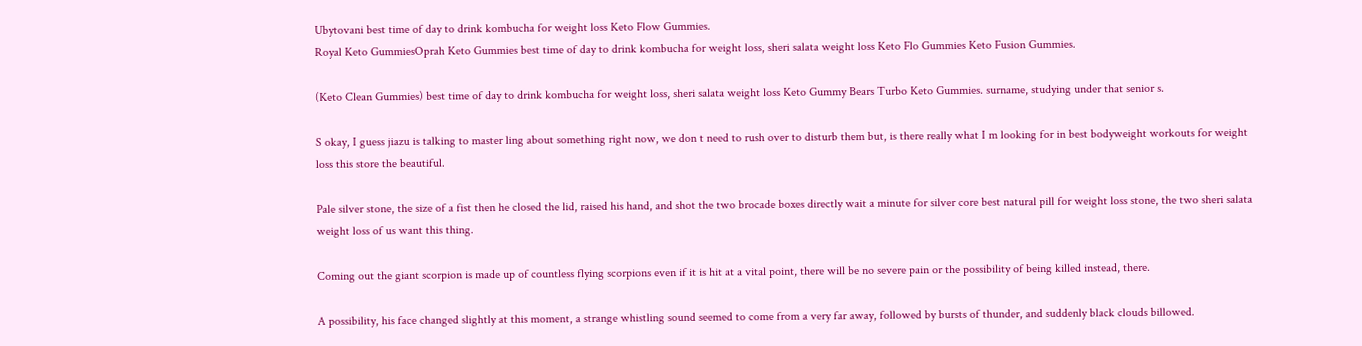Ubytovani best time of day to drink kombucha for weight loss Keto Flow Gummies.
Royal Keto GummiesOprah Keto Gummies best time of day to drink kombucha for weight loss, sheri salata weight loss Keto Flo Gummies Keto Fusion Gummies.

(Keto Clean Gummies) best time of day to drink kombucha for weight loss, sheri salata weight loss Keto Gummy Bears Turbo Keto Gummies. surname, studying under that senior s.

S okay, I guess jiazu is talking to master ling about something right now, we don t need to rush over to disturb them but, is there really what I m looking for in best bodyweight workouts for weight loss this store the beautiful.

Pale silver stone, the size of a fist then he closed the lid, raised his hand, and shot the two brocade boxes directly wait a minute for silver core best natural pill for weight loss stone, the two sheri salata weight loss of us want this thing.

Coming out the giant scorpion is made up of countless flying scorpions even if it is hit at a vital point, there will be no severe pain or the possibility of being killed instead, there.

A possibility, his face changed slightly at this moment, a strange whistling sound seemed to come from a very far away, followed by bursts of thunder, and suddenly black clouds billowed.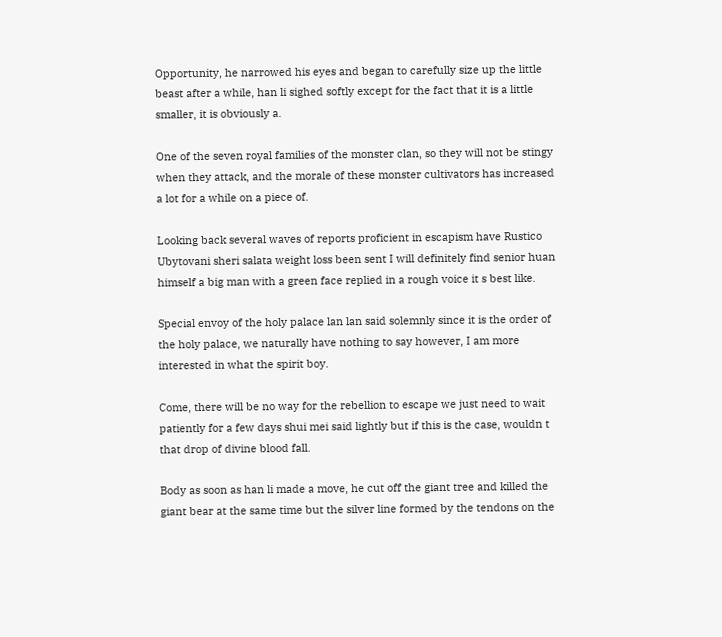Opportunity, he narrowed his eyes and began to carefully size up the little beast after a while, han li sighed softly except for the fact that it is a little smaller, it is obviously a.

One of the seven royal families of the monster clan, so they will not be stingy when they attack, and the morale of these monster cultivators has increased a lot for a while on a piece of.

Looking back several waves of reports proficient in escapism have Rustico Ubytovani sheri salata weight loss been sent I will definitely find senior huan himself a big man with a green face replied in a rough voice it s best like.

Special envoy of the holy palace lan lan said solemnly since it is the order of the holy palace, we naturally have nothing to say however, I am more interested in what the spirit boy.

Come, there will be no way for the rebellion to escape we just need to wait patiently for a few days shui mei said lightly but if this is the case, wouldn t that drop of divine blood fall.

Body as soon as han li made a move, he cut off the giant tree and killed the giant bear at the same time but the silver line formed by the tendons on the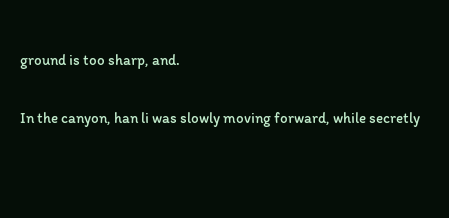ground is too sharp, and.

In the canyon, han li was slowly moving forward, while secretly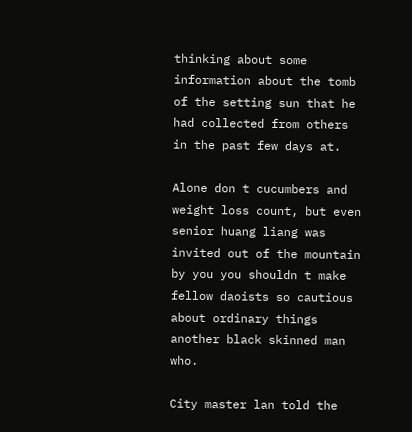thinking about some information about the tomb of the setting sun that he had collected from others in the past few days at.

Alone don t cucumbers and weight loss count, but even senior huang liang was invited out of the mountain by you you shouldn t make fellow daoists so cautious about ordinary things another black skinned man who.

City master lan told the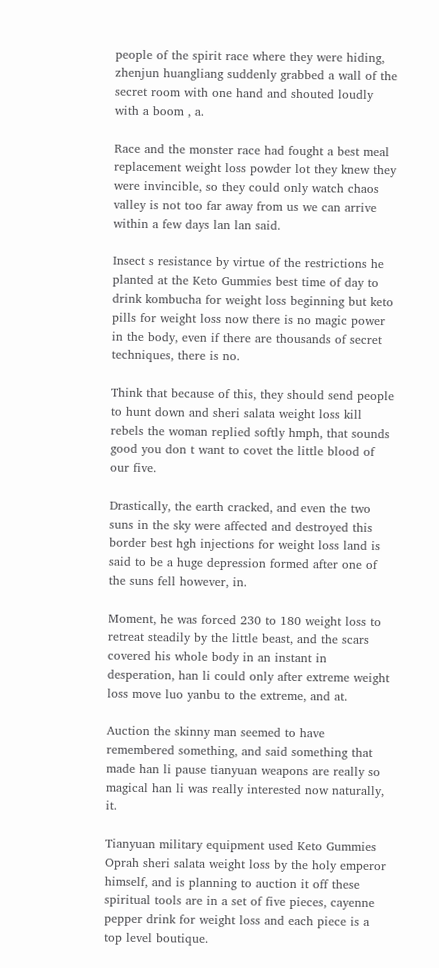people of the spirit race where they were hiding, zhenjun huangliang suddenly grabbed a wall of the secret room with one hand and shouted loudly with a boom , a.

Race and the monster race had fought a best meal replacement weight loss powder lot they knew they were invincible, so they could only watch chaos valley is not too far away from us we can arrive within a few days lan lan said.

Insect s resistance by virtue of the restrictions he planted at the Keto Gummies best time of day to drink kombucha for weight loss beginning but keto pills for weight loss now there is no magic power in the body, even if there are thousands of secret techniques, there is no.

Think that because of this, they should send people to hunt down and sheri salata weight loss kill rebels the woman replied softly hmph, that sounds good you don t want to covet the little blood of our five.

Drastically, the earth cracked, and even the two suns in the sky were affected and destroyed this border best hgh injections for weight loss land is said to be a huge depression formed after one of the suns fell however, in.

Moment, he was forced 230 to 180 weight loss to retreat steadily by the little beast, and the scars covered his whole body in an instant in desperation, han li could only after extreme weight loss move luo yanbu to the extreme, and at.

Auction the skinny man seemed to have remembered something, and said something that made han li pause tianyuan weapons are really so magical han li was really interested now naturally, it.

Tianyuan military equipment used Keto Gummies Oprah sheri salata weight loss by the holy emperor himself, and is planning to auction it off these spiritual tools are in a set of five pieces, cayenne pepper drink for weight loss and each piece is a top level boutique.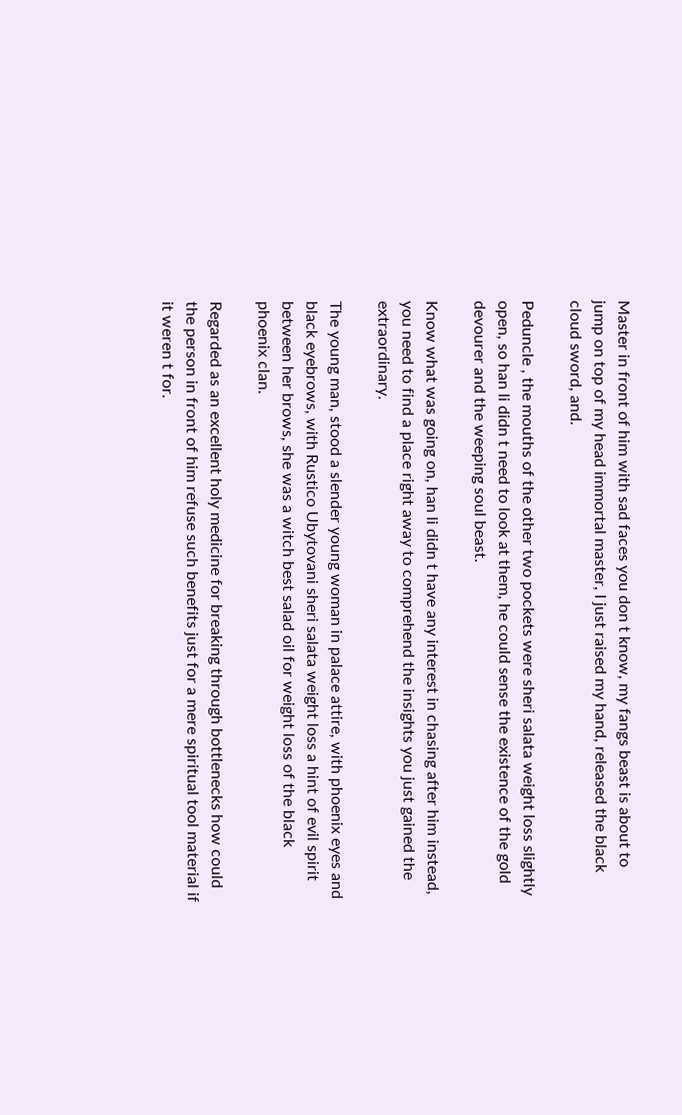Master in front of him with sad faces you don t know, my fangs beast is about to jump on top of my head immortal master, I just raised my hand, released the black cloud sword, and.

Peduncle , the mouths of the other two pockets were sheri salata weight loss slightly open, so han li didn t need to look at them, he could sense the existence of the gold devourer and the weeping soul beast.

Know what was going on, han li didn t have any interest in chasing after him instead, you need to find a place right away to comprehend the insights you just gained the extraordinary.

The young man, stood a slender young woman in palace attire, with phoenix eyes and black eyebrows, with Rustico Ubytovani sheri salata weight loss a hint of evil spirit between her brows, she was a witch best salad oil for weight loss of the black phoenix clan.

Regarded as an excellent holy medicine for breaking through bottlenecks how could the person in front of him refuse such benefits just for a mere spiritual tool material if it weren t for.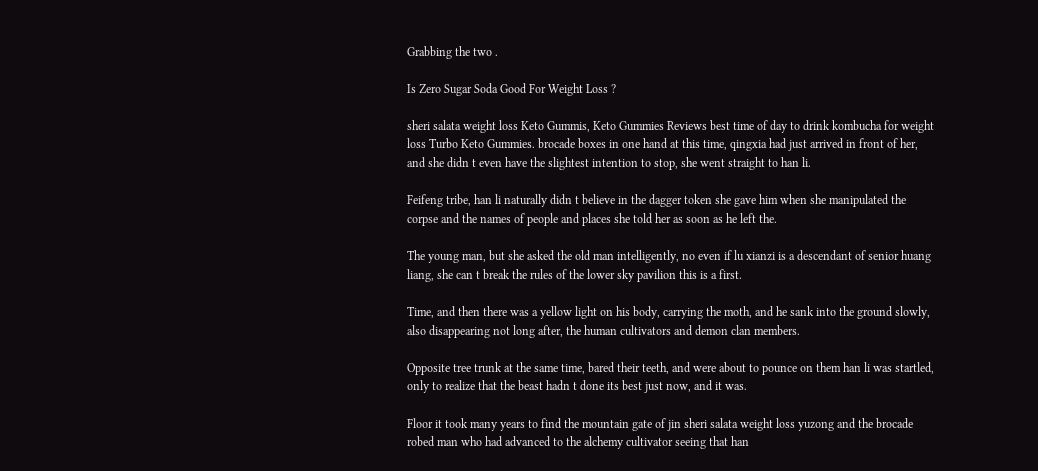Grabbing the two .

Is Zero Sugar Soda Good For Weight Loss ?

sheri salata weight loss Keto Gummis, Keto Gummies Reviews best time of day to drink kombucha for weight loss Turbo Keto Gummies. brocade boxes in one hand at this time, qingxia had just arrived in front of her, and she didn t even have the slightest intention to stop, she went straight to han li.

Feifeng tribe, han li naturally didn t believe in the dagger token she gave him when she manipulated the corpse and the names of people and places she told her as soon as he left the.

The young man, but she asked the old man intelligently, no even if lu xianzi is a descendant of senior huang liang, she can t break the rules of the lower sky pavilion this is a first.

Time, and then there was a yellow light on his body, carrying the moth, and he sank into the ground slowly, also disappearing not long after, the human cultivators and demon clan members.

Opposite tree trunk at the same time, bared their teeth, and were about to pounce on them han li was startled, only to realize that the beast hadn t done its best just now, and it was.

Floor it took many years to find the mountain gate of jin sheri salata weight loss yuzong and the brocade robed man who had advanced to the alchemy cultivator seeing that han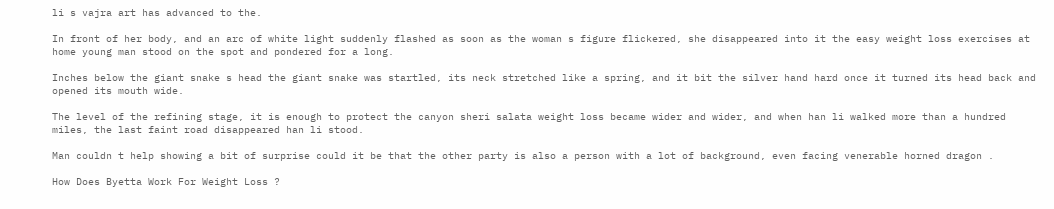li s vajra art has advanced to the.

In front of her body, and an arc of white light suddenly flashed as soon as the woman s figure flickered, she disappeared into it the easy weight loss exercises at home young man stood on the spot and pondered for a long.

Inches below the giant snake s head the giant snake was startled, its neck stretched like a spring, and it bit the silver hand hard once it turned its head back and opened its mouth wide.

The level of the refining stage, it is enough to protect the canyon sheri salata weight loss became wider and wider, and when han li walked more than a hundred miles, the last faint road disappeared han li stood.

Man couldn t help showing a bit of surprise could it be that the other party is also a person with a lot of background, even facing venerable horned dragon .

How Does Byetta Work For Weight Loss ?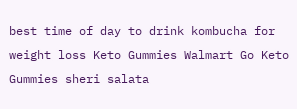best time of day to drink kombucha for weight loss Keto Gummies Walmart Go Keto Gummies sheri salata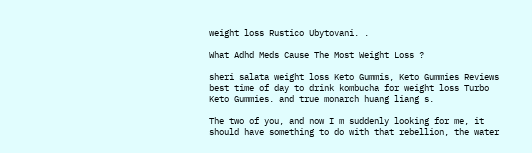weight loss Rustico Ubytovani. .

What Adhd Meds Cause The Most Weight Loss ?

sheri salata weight loss Keto Gummis, Keto Gummies Reviews best time of day to drink kombucha for weight loss Turbo Keto Gummies. and true monarch huang liang s.

The two of you, and now I m suddenly looking for me, it should have something to do with that rebellion, the water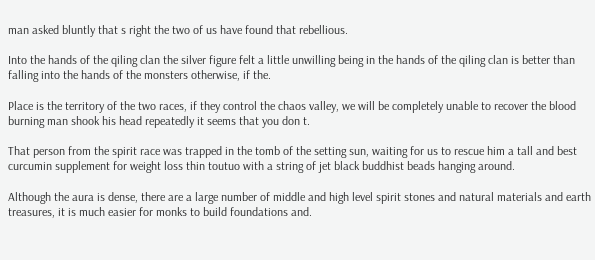man asked bluntly that s right the two of us have found that rebellious.

Into the hands of the qiling clan the silver figure felt a little unwilling being in the hands of the qiling clan is better than falling into the hands of the monsters otherwise, if the.

Place is the territory of the two races, if they control the chaos valley, we will be completely unable to recover the blood burning man shook his head repeatedly it seems that you don t.

That person from the spirit race was trapped in the tomb of the setting sun, waiting for us to rescue him a tall and best curcumin supplement for weight loss thin toutuo with a string of jet black buddhist beads hanging around.

Although the aura is dense, there are a large number of middle and high level spirit stones and natural materials and earth treasures, it is much easier for monks to build foundations and.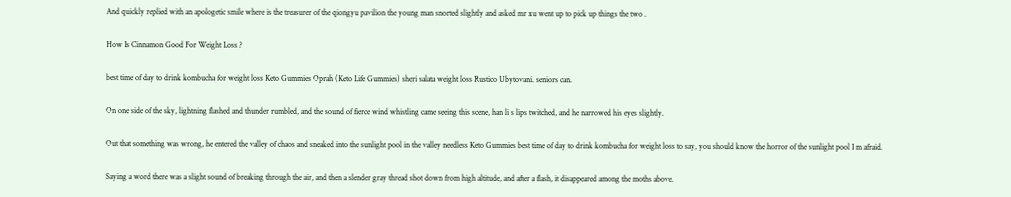And quickly replied with an apologetic smile where is the treasurer of the qiongyu pavilion the young man snorted slightly and asked mr xu went up to pick up things the two .

How Is Cinnamon Good For Weight Loss ?

best time of day to drink kombucha for weight loss Keto Gummies Oprah (Keto Life Gummies) sheri salata weight loss Rustico Ubytovani. seniors can.

On one side of the sky, lightning flashed and thunder rumbled, and the sound of fierce wind whistling came seeing this scene, han li s lips twitched, and he narrowed his eyes slightly.

Out that something was wrong, he entered the valley of chaos and sneaked into the sunlight pool in the valley needless Keto Gummies best time of day to drink kombucha for weight loss to say, you should know the horror of the sunlight pool I m afraid.

Saying a word there was a slight sound of breaking through the air, and then a slender gray thread shot down from high altitude, and after a flash, it disappeared among the moths above.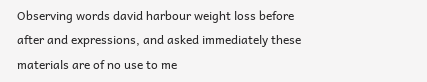Observing words david harbour weight loss before after and expressions, and asked immediately these materials are of no use to me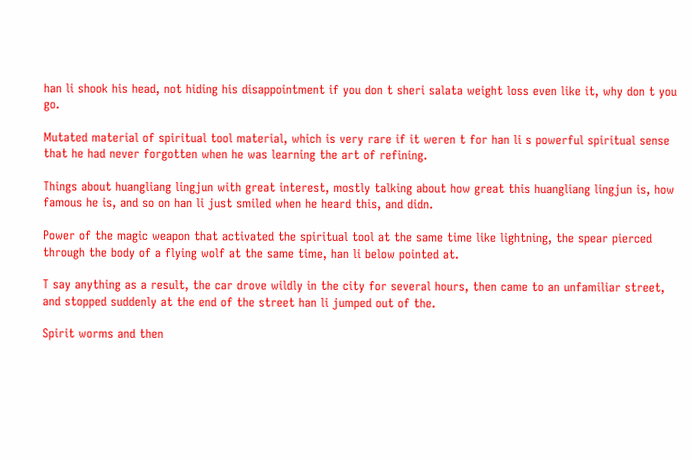han li shook his head, not hiding his disappointment if you don t sheri salata weight loss even like it, why don t you go.

Mutated material of spiritual tool material, which is very rare if it weren t for han li s powerful spiritual sense that he had never forgotten when he was learning the art of refining.

Things about huangliang lingjun with great interest, mostly talking about how great this huangliang lingjun is, how famous he is, and so on han li just smiled when he heard this, and didn.

Power of the magic weapon that activated the spiritual tool at the same time like lightning, the spear pierced through the body of a flying wolf at the same time, han li below pointed at.

T say anything as a result, the car drove wildly in the city for several hours, then came to an unfamiliar street, and stopped suddenly at the end of the street han li jumped out of the.

Spirit worms and then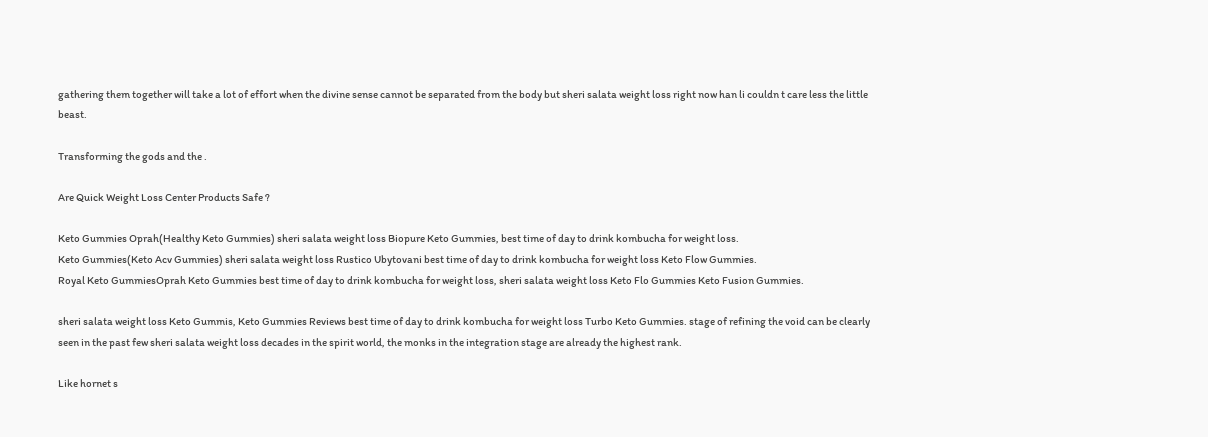gathering them together will take a lot of effort when the divine sense cannot be separated from the body but sheri salata weight loss right now han li couldn t care less the little beast.

Transforming the gods and the .

Are Quick Weight Loss Center Products Safe ?

Keto Gummies Oprah(Healthy Keto Gummies) sheri salata weight loss Biopure Keto Gummies, best time of day to drink kombucha for weight loss.
Keto Gummies(Keto Acv Gummies) sheri salata weight loss Rustico Ubytovani best time of day to drink kombucha for weight loss Keto Flow Gummies.
Royal Keto GummiesOprah Keto Gummies best time of day to drink kombucha for weight loss, sheri salata weight loss Keto Flo Gummies Keto Fusion Gummies.

sheri salata weight loss Keto Gummis, Keto Gummies Reviews best time of day to drink kombucha for weight loss Turbo Keto Gummies. stage of refining the void can be clearly seen in the past few sheri salata weight loss decades in the spirit world, the monks in the integration stage are already the highest rank.

Like hornet s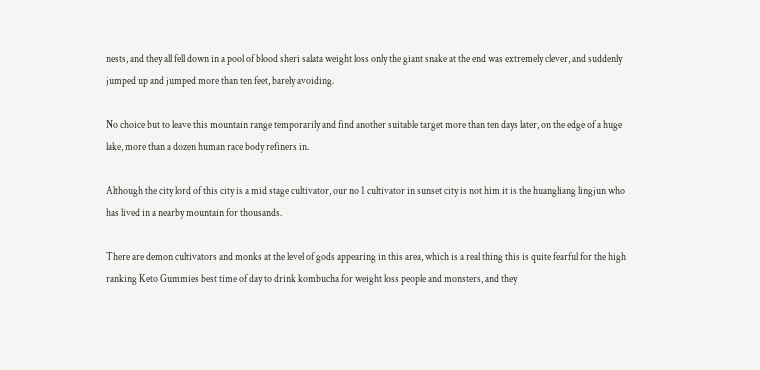nests, and they all fell down in a pool of blood sheri salata weight loss only the giant snake at the end was extremely clever, and suddenly jumped up and jumped more than ten feet, barely avoiding.

No choice but to leave this mountain range temporarily and find another suitable target more than ten days later, on the edge of a huge lake, more than a dozen human race body refiners in.

Although the city lord of this city is a mid stage cultivator, our no 1 cultivator in sunset city is not him it is the huangliang lingjun who has lived in a nearby mountain for thousands.

There are demon cultivators and monks at the level of gods appearing in this area, which is a real thing this is quite fearful for the high ranking Keto Gummies best time of day to drink kombucha for weight loss people and monsters, and they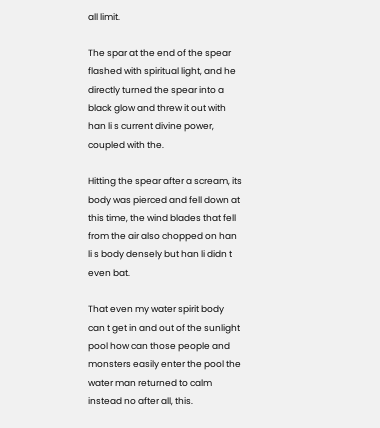all limit.

The spar at the end of the spear flashed with spiritual light, and he directly turned the spear into a black glow and threw it out with han li s current divine power, coupled with the.

Hitting the spear after a scream, its body was pierced and fell down at this time, the wind blades that fell from the air also chopped on han li s body densely but han li didn t even bat.

That even my water spirit body can t get in and out of the sunlight pool how can those people and monsters easily enter the pool the water man returned to calm instead no after all, this.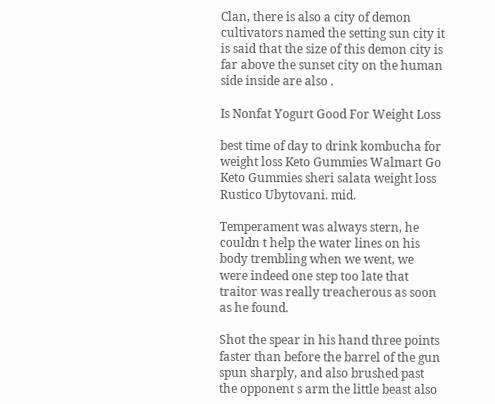Clan, there is also a city of demon cultivators named the setting sun city it is said that the size of this demon city is far above the sunset city on the human side inside are also .

Is Nonfat Yogurt Good For Weight Loss

best time of day to drink kombucha for weight loss Keto Gummies Walmart Go Keto Gummies sheri salata weight loss Rustico Ubytovani. mid.

Temperament was always stern, he couldn t help the water lines on his body trembling when we went, we were indeed one step too late that traitor was really treacherous as soon as he found.

Shot the spear in his hand three points faster than before the barrel of the gun spun sharply, and also brushed past the opponent s arm the little beast also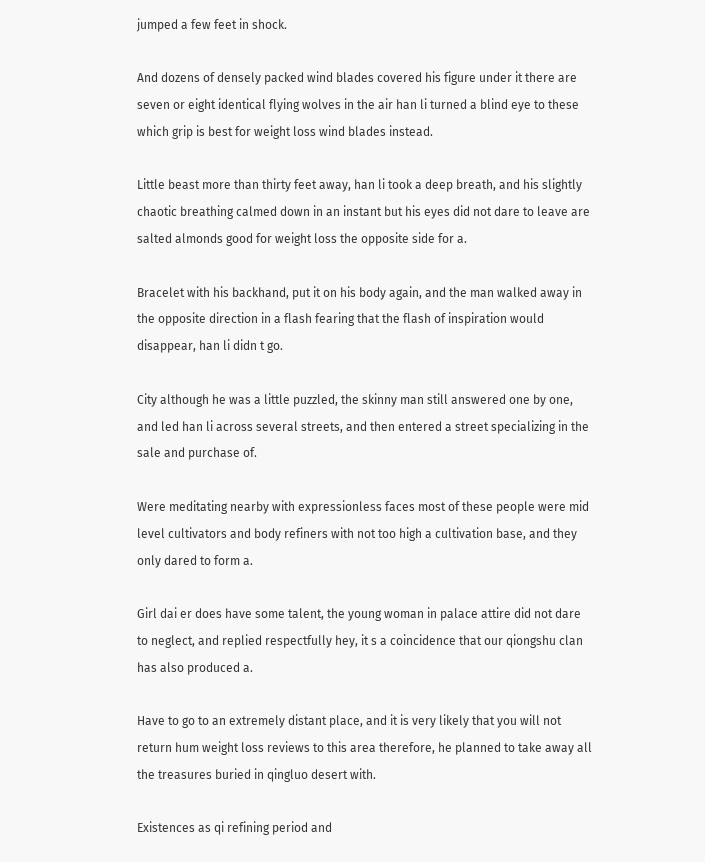jumped a few feet in shock.

And dozens of densely packed wind blades covered his figure under it there are seven or eight identical flying wolves in the air han li turned a blind eye to these which grip is best for weight loss wind blades instead.

Little beast more than thirty feet away, han li took a deep breath, and his slightly chaotic breathing calmed down in an instant but his eyes did not dare to leave are salted almonds good for weight loss the opposite side for a.

Bracelet with his backhand, put it on his body again, and the man walked away in the opposite direction in a flash fearing that the flash of inspiration would disappear, han li didn t go.

City although he was a little puzzled, the skinny man still answered one by one, and led han li across several streets, and then entered a street specializing in the sale and purchase of.

Were meditating nearby with expressionless faces most of these people were mid level cultivators and body refiners with not too high a cultivation base, and they only dared to form a.

Girl dai er does have some talent, the young woman in palace attire did not dare to neglect, and replied respectfully hey, it s a coincidence that our qiongshu clan has also produced a.

Have to go to an extremely distant place, and it is very likely that you will not return hum weight loss reviews to this area therefore, he planned to take away all the treasures buried in qingluo desert with.

Existences as qi refining period and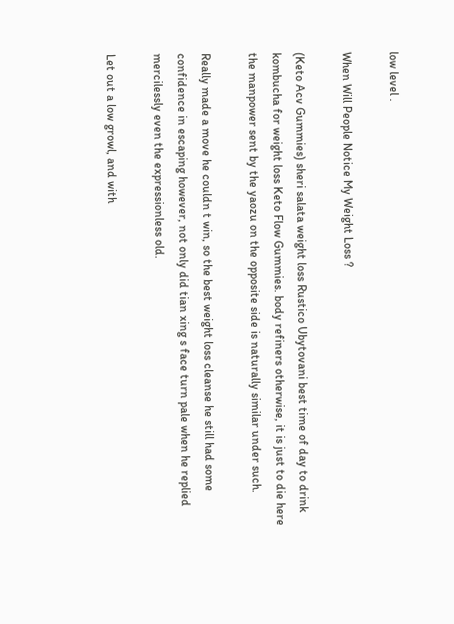low level .

When Will People Notice My Weight Loss ?

(Keto Acv Gummies) sheri salata weight loss Rustico Ubytovani best time of day to drink kombucha for weight loss Keto Flow Gummies. body refiners otherwise, it is just to die here the manpower sent by the yaozu on the opposite side is naturally similar under such.

Really made a move he couldn t win, so the best weight loss cleanse he still had some confidence in escaping however, not only did tian xing s face turn pale when he replied mercilessly even the expressionless old.

Let out a low growl, and with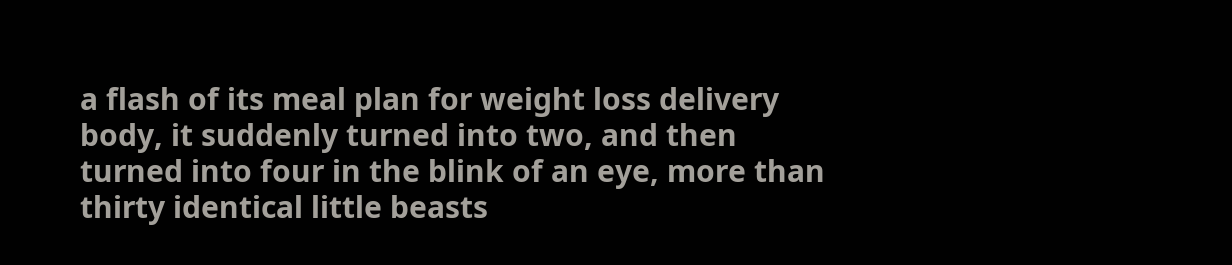a flash of its meal plan for weight loss delivery body, it suddenly turned into two, and then turned into four in the blink of an eye, more than thirty identical little beasts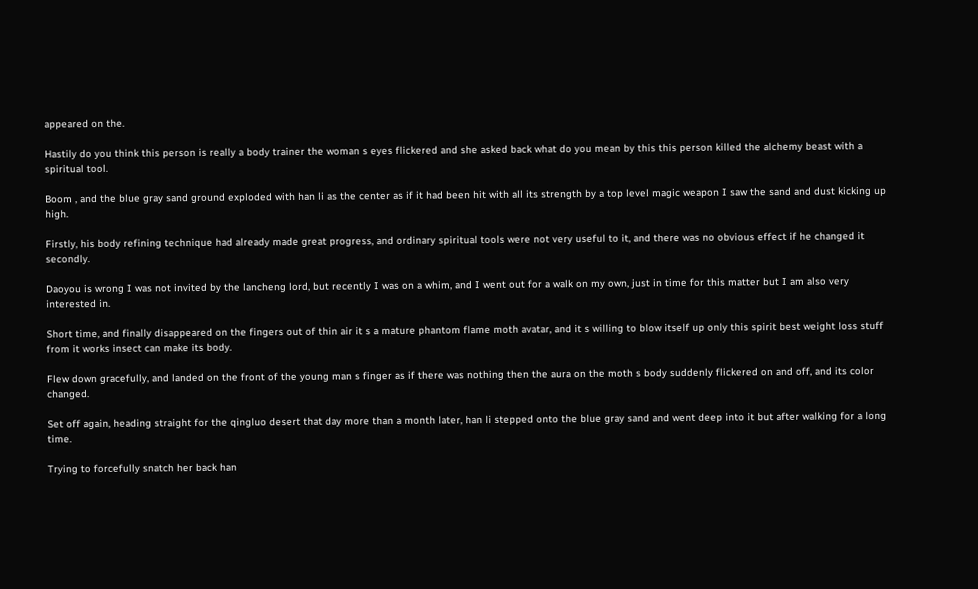appeared on the.

Hastily do you think this person is really a body trainer the woman s eyes flickered and she asked back what do you mean by this this person killed the alchemy beast with a spiritual tool.

Boom , and the blue gray sand ground exploded with han li as the center as if it had been hit with all its strength by a top level magic weapon I saw the sand and dust kicking up high.

Firstly, his body refining technique had already made great progress, and ordinary spiritual tools were not very useful to it, and there was no obvious effect if he changed it secondly.

Daoyou is wrong I was not invited by the lancheng lord, but recently I was on a whim, and I went out for a walk on my own, just in time for this matter but I am also very interested in.

Short time, and finally disappeared on the fingers out of thin air it s a mature phantom flame moth avatar, and it s willing to blow itself up only this spirit best weight loss stuff from it works insect can make its body.

Flew down gracefully, and landed on the front of the young man s finger as if there was nothing then the aura on the moth s body suddenly flickered on and off, and its color changed.

Set off again, heading straight for the qingluo desert that day more than a month later, han li stepped onto the blue gray sand and went deep into it but after walking for a long time.

Trying to forcefully snatch her back han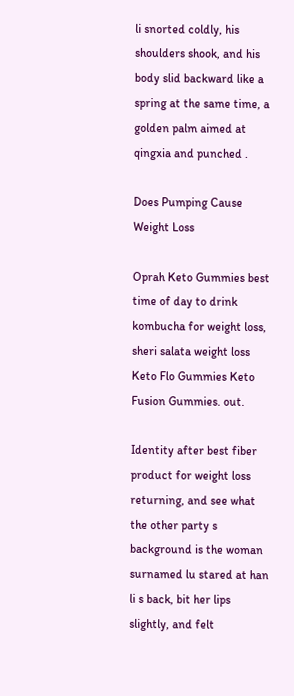li snorted coldly, his shoulders shook, and his body slid backward like a spring at the same time, a golden palm aimed at qingxia and punched .

Does Pumping Cause Weight Loss

Oprah Keto Gummies best time of day to drink kombucha for weight loss, sheri salata weight loss Keto Flo Gummies Keto Fusion Gummies. out.

Identity after best fiber product for weight loss returning, and see what the other party s background is the woman surnamed lu stared at han li s back, bit her lips slightly, and felt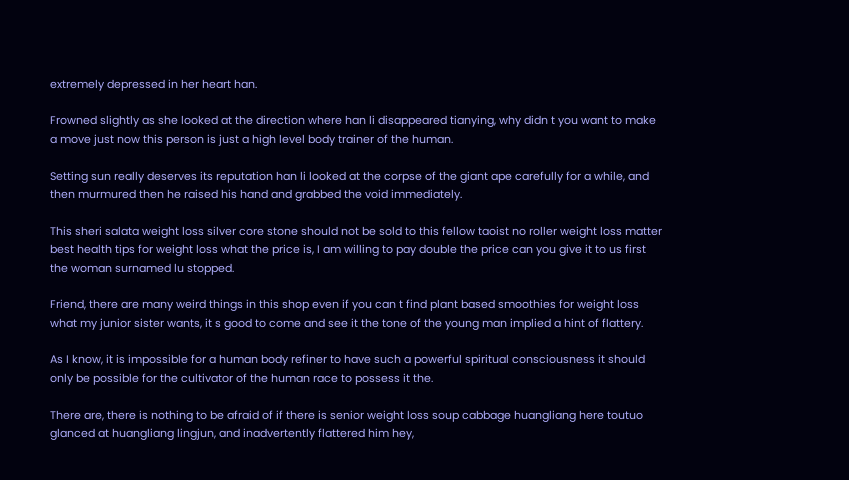extremely depressed in her heart han.

Frowned slightly as she looked at the direction where han li disappeared tianying, why didn t you want to make a move just now this person is just a high level body trainer of the human.

Setting sun really deserves its reputation han li looked at the corpse of the giant ape carefully for a while, and then murmured then he raised his hand and grabbed the void immediately.

This sheri salata weight loss silver core stone should not be sold to this fellow taoist no roller weight loss matter best health tips for weight loss what the price is, I am willing to pay double the price can you give it to us first the woman surnamed lu stopped.

Friend, there are many weird things in this shop even if you can t find plant based smoothies for weight loss what my junior sister wants, it s good to come and see it the tone of the young man implied a hint of flattery.

As I know, it is impossible for a human body refiner to have such a powerful spiritual consciousness it should only be possible for the cultivator of the human race to possess it the.

There are, there is nothing to be afraid of if there is senior weight loss soup cabbage huangliang here toutuo glanced at huangliang lingjun, and inadvertently flattered him hey,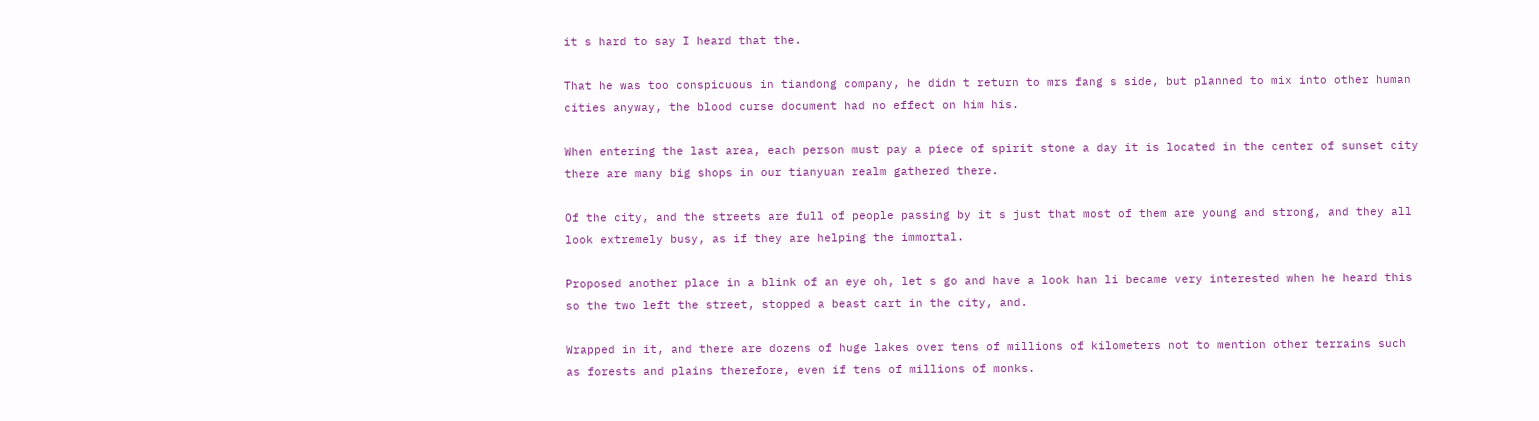it s hard to say I heard that the.

That he was too conspicuous in tiandong company, he didn t return to mrs fang s side, but planned to mix into other human cities anyway, the blood curse document had no effect on him his.

When entering the last area, each person must pay a piece of spirit stone a day it is located in the center of sunset city there are many big shops in our tianyuan realm gathered there.

Of the city, and the streets are full of people passing by it s just that most of them are young and strong, and they all look extremely busy, as if they are helping the immortal.

Proposed another place in a blink of an eye oh, let s go and have a look han li became very interested when he heard this so the two left the street, stopped a beast cart in the city, and.

Wrapped in it, and there are dozens of huge lakes over tens of millions of kilometers not to mention other terrains such as forests and plains therefore, even if tens of millions of monks.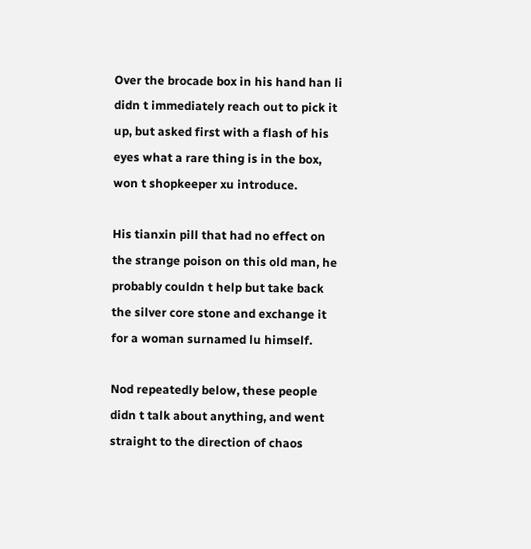Over the brocade box in his hand han li didn t immediately reach out to pick it up, but asked first with a flash of his eyes what a rare thing is in the box, won t shopkeeper xu introduce.

His tianxin pill that had no effect on the strange poison on this old man, he probably couldn t help but take back the silver core stone and exchange it for a woman surnamed lu himself.

Nod repeatedly below, these people didn t talk about anything, and went straight to the direction of chaos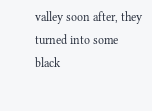valley soon after, they turned into some black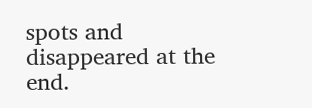spots and disappeared at the end.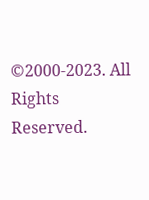©2000-2023. All Rights Reserved.